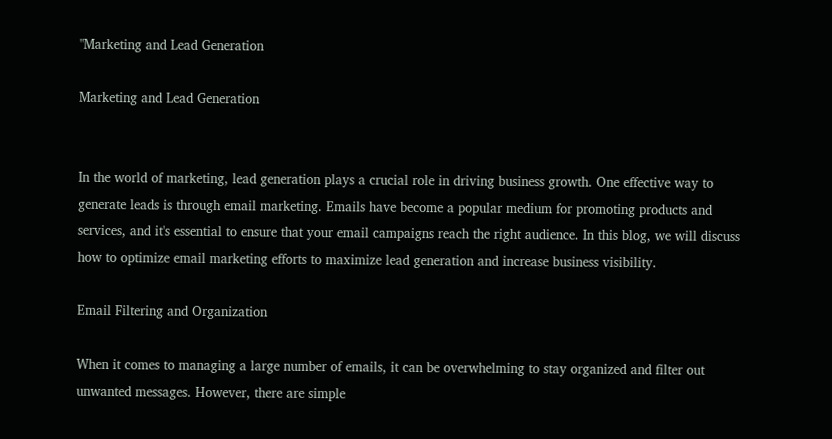"Marketing and Lead Generation

Marketing and Lead Generation


In the world of marketing, lead generation plays a crucial role in driving business growth. One effective way to generate leads is through email marketing. Emails have become a popular medium for promoting products and services, and it's essential to ensure that your email campaigns reach the right audience. In this blog, we will discuss how to optimize email marketing efforts to maximize lead generation and increase business visibility.

Email Filtering and Organization

When it comes to managing a large number of emails, it can be overwhelming to stay organized and filter out unwanted messages. However, there are simple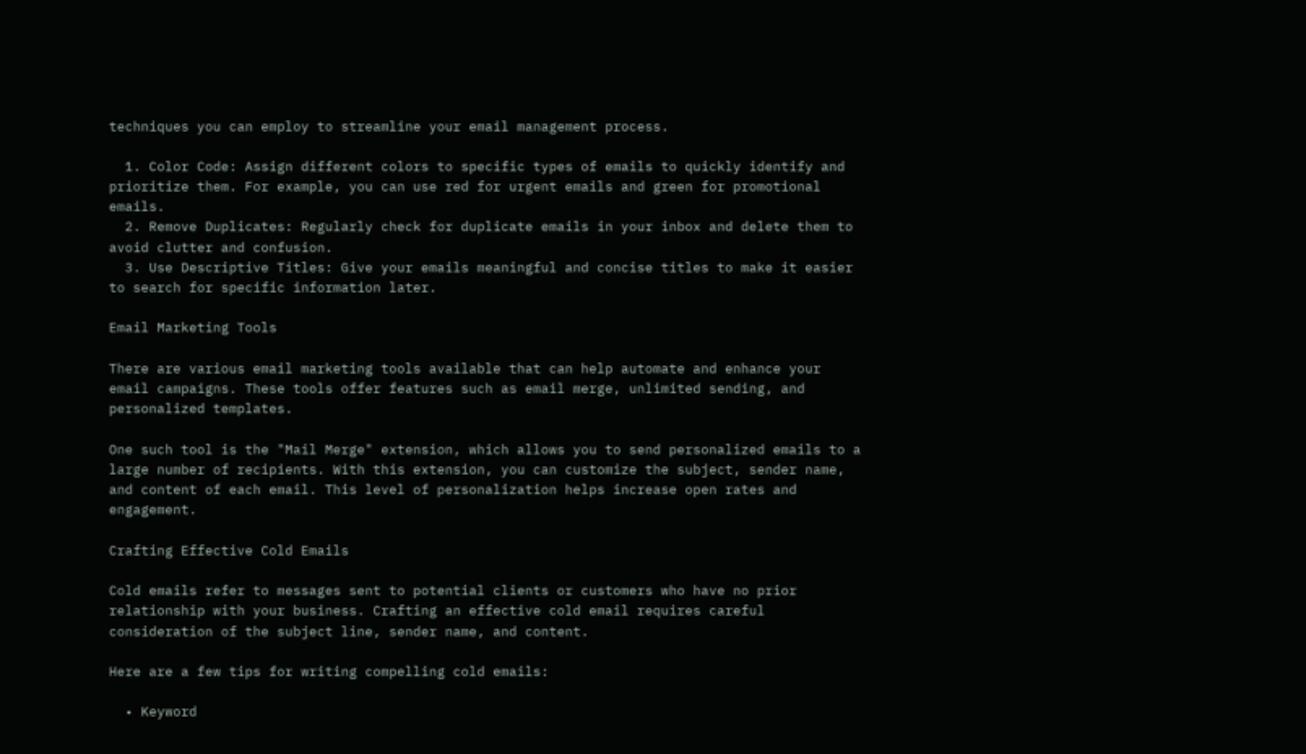techniques you can employ to streamline your email management process.

  1. Color Code: Assign different colors to specific types of emails to quickly identify and prioritize them. For example, you can use red for urgent emails and green for promotional emails.
  2. Remove Duplicates: Regularly check for duplicate emails in your inbox and delete them to avoid clutter and confusion.
  3. Use Descriptive Titles: Give your emails meaningful and concise titles to make it easier to search for specific information later.

Email Marketing Tools

There are various email marketing tools available that can help automate and enhance your email campaigns. These tools offer features such as email merge, unlimited sending, and personalized templates.

One such tool is the "Mail Merge" extension, which allows you to send personalized emails to a large number of recipients. With this extension, you can customize the subject, sender name, and content of each email. This level of personalization helps increase open rates and engagement.

Crafting Effective Cold Emails

Cold emails refer to messages sent to potential clients or customers who have no prior relationship with your business. Crafting an effective cold email requires careful consideration of the subject line, sender name, and content.

Here are a few tips for writing compelling cold emails:

  • Keyword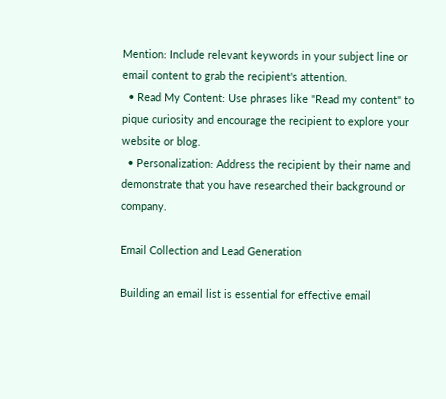Mention: Include relevant keywords in your subject line or email content to grab the recipient's attention.
  • Read My Content: Use phrases like "Read my content" to pique curiosity and encourage the recipient to explore your website or blog.
  • Personalization: Address the recipient by their name and demonstrate that you have researched their background or company.

Email Collection and Lead Generation

Building an email list is essential for effective email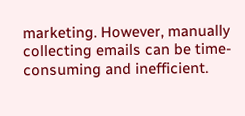marketing. However, manually collecting emails can be time-consuming and inefficient.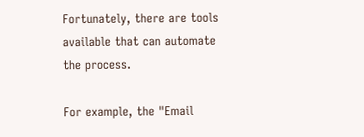Fortunately, there are tools available that can automate the process.

For example, the "Email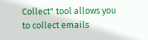Collect" tool allows you to collect emails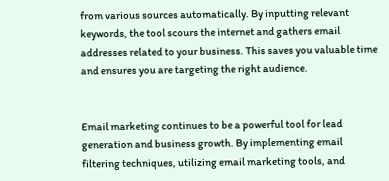from various sources automatically. By inputting relevant keywords, the tool scours the internet and gathers email addresses related to your business. This saves you valuable time and ensures you are targeting the right audience.


Email marketing continues to be a powerful tool for lead generation and business growth. By implementing email filtering techniques, utilizing email marketing tools, and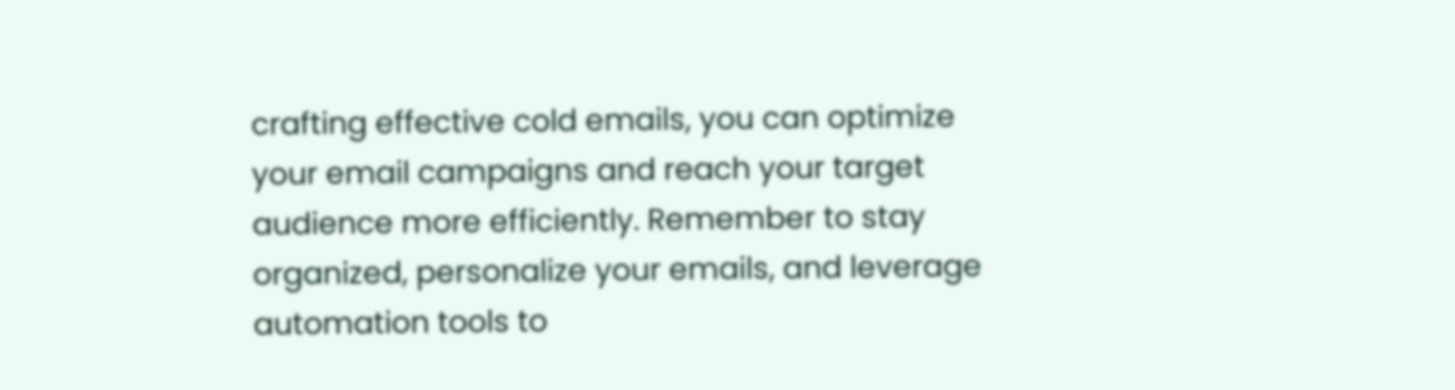crafting effective cold emails, you can optimize your email campaigns and reach your target audience more efficiently. Remember to stay organized, personalize your emails, and leverage automation tools to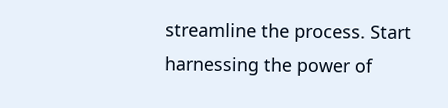streamline the process. Start harnessing the power of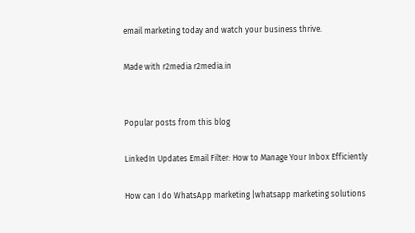email marketing today and watch your business thrive.

Made with r2media r2media.in


Popular posts from this blog

LinkedIn Updates Email Filter: How to Manage Your Inbox Efficiently

How can I do WhatsApp marketing |whatsapp marketing solutions